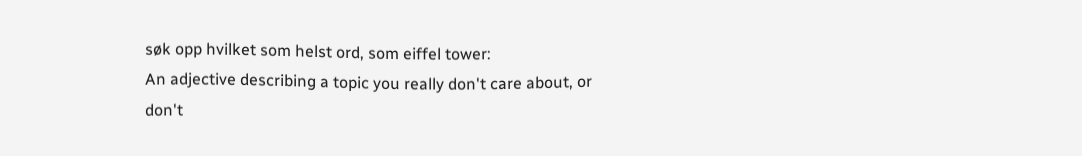søk opp hvilket som helst ord, som eiffel tower:
An adjective describing a topic you really don't care about, or don't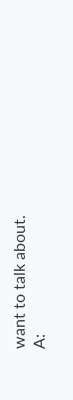want to talk about.
A: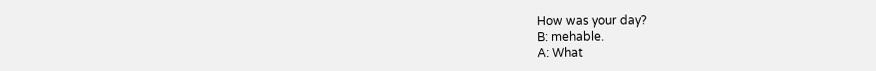How was your day?
B: mehable.
A: What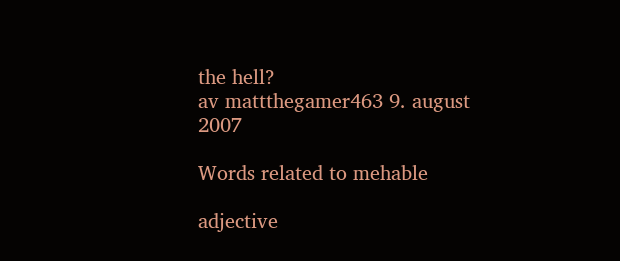the hell?
av mattthegamer463 9. august 2007

Words related to mehable

adjective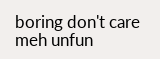boring don't care meh unfun